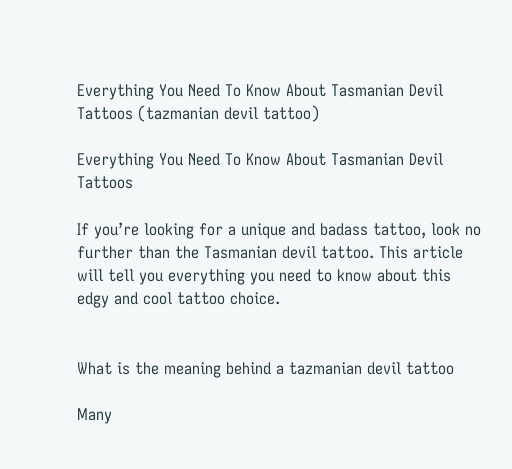Everything You Need To Know About Tasmanian Devil Tattoos (tazmanian devil tattoo)

Everything You Need To Know About Tasmanian Devil Tattoos

If you’re looking for a unique and badass tattoo, look no further than the Tasmanian devil tattoo. This article will tell you everything you need to know about this edgy and cool tattoo choice.


What is the meaning behind a tazmanian devil tattoo

Many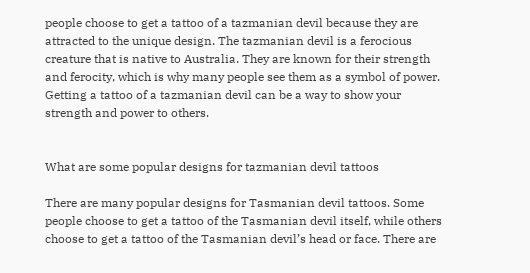people choose to get a tattoo of a tazmanian devil because they are attracted to the unique design. The tazmanian devil is a ferocious creature that is native to Australia. They are known for their strength and ferocity, which is why many people see them as a symbol of power. Getting a tattoo of a tazmanian devil can be a way to show your strength and power to others.


What are some popular designs for tazmanian devil tattoos

There are many popular designs for Tasmanian devil tattoos. Some people choose to get a tattoo of the Tasmanian devil itself, while others choose to get a tattoo of the Tasmanian devil’s head or face. There are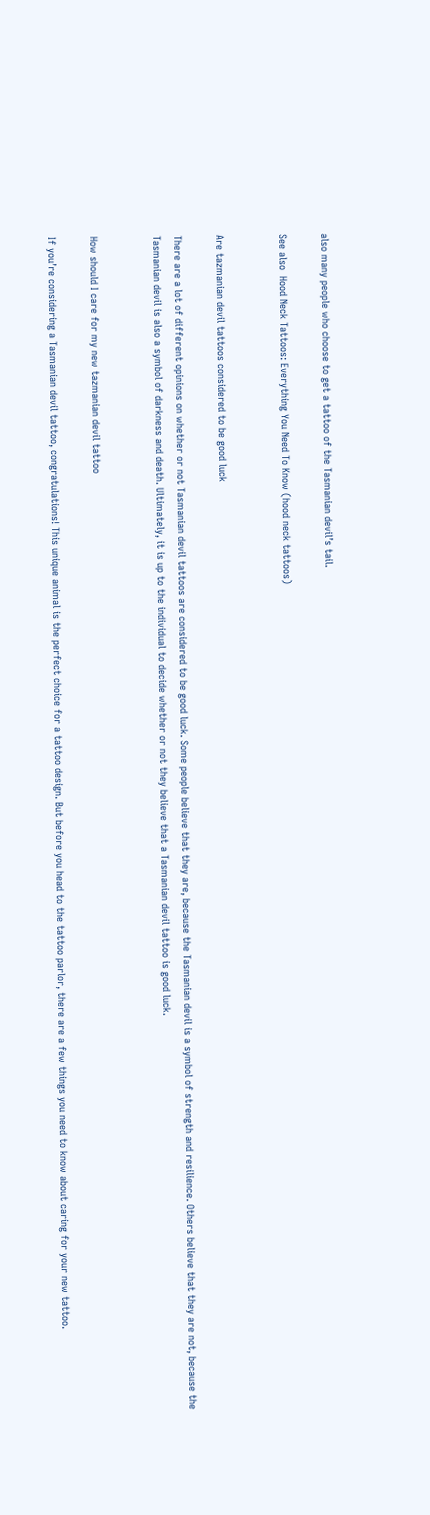also many people who choose to get a tattoo of the Tasmanian devil’s tail.

See also  Hood Neck Tattoos: Everything You Need To Know (hood neck tattoos)


Are tazmanian devil tattoos considered to be good luck

There are a lot of different opinions on whether or not Tasmanian devil tattoos are considered to be good luck. Some people believe that they are, because the Tasmanian devil is a symbol of strength and resilience. Others believe that they are not, because the Tasmanian devil is also a symbol of darkness and death. Ultimately, it is up to the individual to decide whether or not they believe that a Tasmanian devil tattoo is good luck.


How should I care for my new tazmanian devil tattoo

If you’re considering a Tasmanian devil tattoo, congratulations! This unique animal is the perfect choice for a tattoo design. But before you head to the tattoo parlor, there are a few things you need to know about caring for your new tattoo.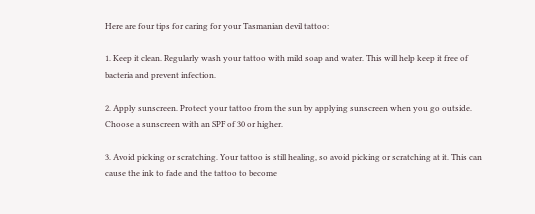Here are four tips for caring for your Tasmanian devil tattoo:

1. Keep it clean. Regularly wash your tattoo with mild soap and water. This will help keep it free of bacteria and prevent infection.

2. Apply sunscreen. Protect your tattoo from the sun by applying sunscreen when you go outside. Choose a sunscreen with an SPF of 30 or higher.

3. Avoid picking or scratching. Your tattoo is still healing, so avoid picking or scratching at it. This can cause the ink to fade and the tattoo to become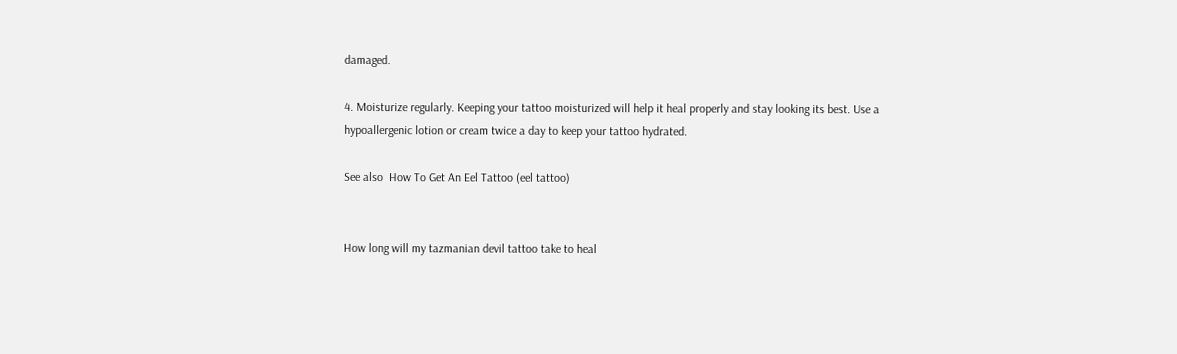damaged.

4. Moisturize regularly. Keeping your tattoo moisturized will help it heal properly and stay looking its best. Use a hypoallergenic lotion or cream twice a day to keep your tattoo hydrated.

See also  How To Get An Eel Tattoo (eel tattoo)


How long will my tazmanian devil tattoo take to heal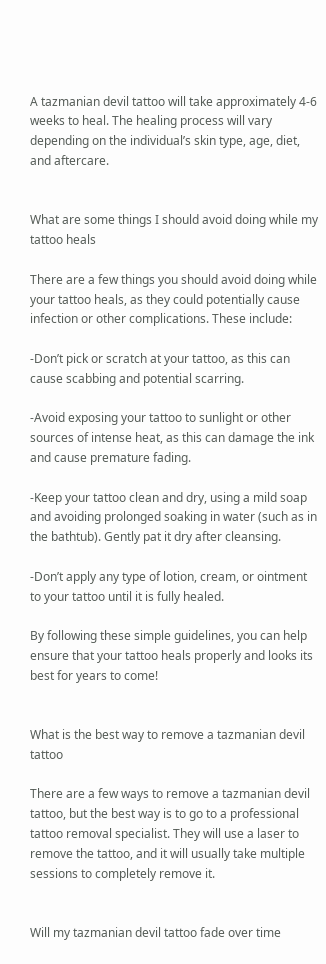A tazmanian devil tattoo will take approximately 4-6 weeks to heal. The healing process will vary depending on the individual’s skin type, age, diet, and aftercare.


What are some things I should avoid doing while my tattoo heals

There are a few things you should avoid doing while your tattoo heals, as they could potentially cause infection or other complications. These include:

-Don’t pick or scratch at your tattoo, as this can cause scabbing and potential scarring.

-Avoid exposing your tattoo to sunlight or other sources of intense heat, as this can damage the ink and cause premature fading.

-Keep your tattoo clean and dry, using a mild soap and avoiding prolonged soaking in water (such as in the bathtub). Gently pat it dry after cleansing.

-Don’t apply any type of lotion, cream, or ointment to your tattoo until it is fully healed.

By following these simple guidelines, you can help ensure that your tattoo heals properly and looks its best for years to come!


What is the best way to remove a tazmanian devil tattoo

There are a few ways to remove a tazmanian devil tattoo, but the best way is to go to a professional tattoo removal specialist. They will use a laser to remove the tattoo, and it will usually take multiple sessions to completely remove it.


Will my tazmanian devil tattoo fade over time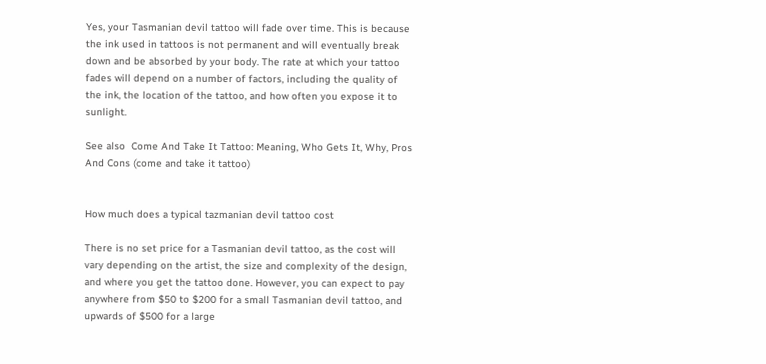Yes, your Tasmanian devil tattoo will fade over time. This is because the ink used in tattoos is not permanent and will eventually break down and be absorbed by your body. The rate at which your tattoo fades will depend on a number of factors, including the quality of the ink, the location of the tattoo, and how often you expose it to sunlight.

See also  Come And Take It Tattoo: Meaning, Who Gets It, Why, Pros And Cons (come and take it tattoo)


How much does a typical tazmanian devil tattoo cost

There is no set price for a Tasmanian devil tattoo, as the cost will vary depending on the artist, the size and complexity of the design, and where you get the tattoo done. However, you can expect to pay anywhere from $50 to $200 for a small Tasmanian devil tattoo, and upwards of $500 for a large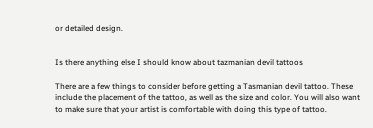or detailed design.


Is there anything else I should know about tazmanian devil tattoos

There are a few things to consider before getting a Tasmanian devil tattoo. These include the placement of the tattoo, as well as the size and color. You will also want to make sure that your artist is comfortable with doing this type of tattoo.